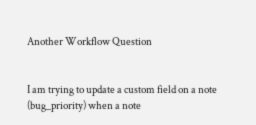Another Workflow Question


I am trying to update a custom field on a note (bug_priority) when a note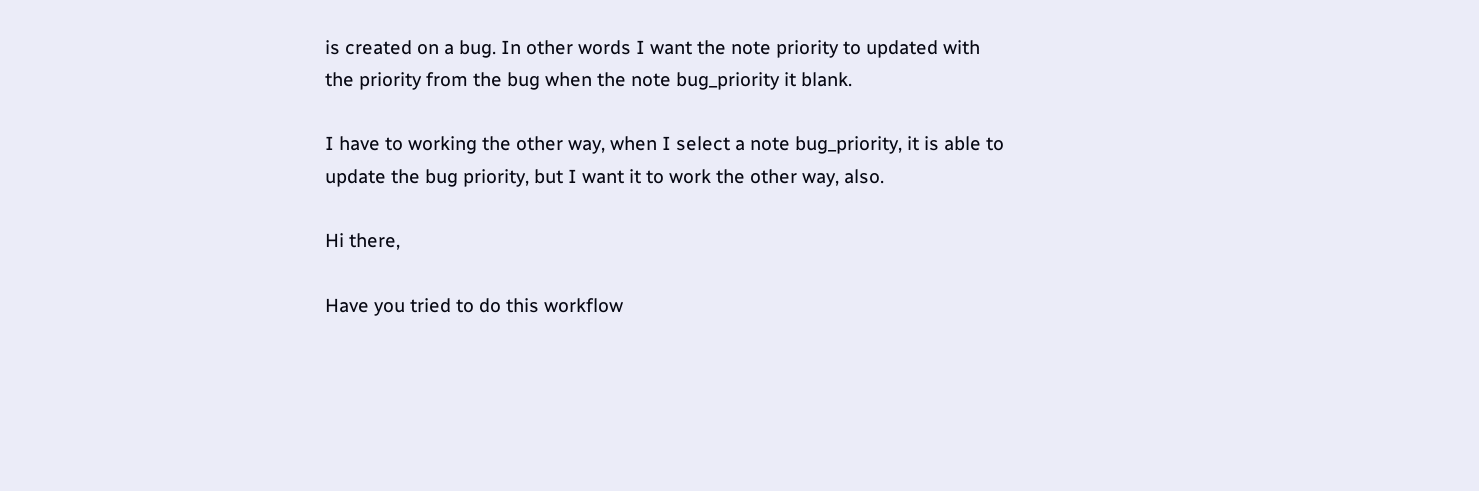is created on a bug. In other words I want the note priority to updated with the priority from the bug when the note bug_priority it blank.

I have to working the other way, when I select a note bug_priority, it is able to update the bug priority, but I want it to work the other way, also.

Hi there,

Have you tried to do this workflow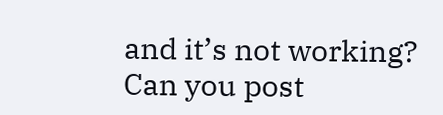and it’s not working? Can you post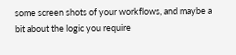some screen shots of your workflows, and maybe a bit about the logic you require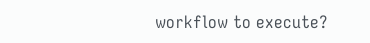workflow to execute?